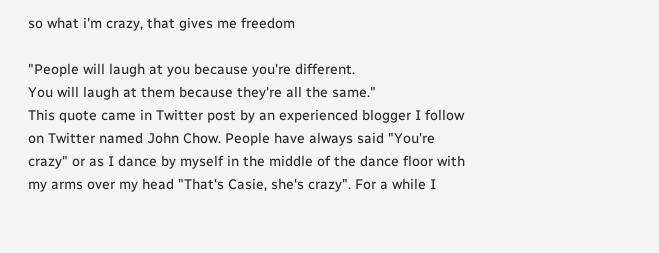so what i'm crazy, that gives me freedom

"People will laugh at you because you're different.
You will laugh at them because they're all the same."
This quote came in Twitter post by an experienced blogger I follow on Twitter named John Chow. People have always said "You're crazy" or as I dance by myself in the middle of the dance floor with my arms over my head "That's Casie, she's crazy". For a while I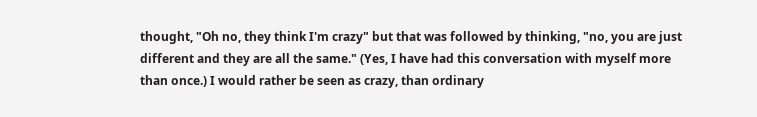thought, "Oh no, they think I'm crazy" but that was followed by thinking, "no, you are just different and they are all the same." (Yes, I have had this conversation with myself more than once.) I would rather be seen as crazy, than ordinary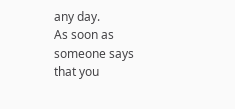any day.
As soon as someone says that you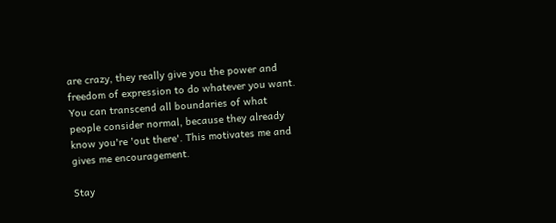are crazy, they really give you the power and freedom of expression to do whatever you want. You can transcend all boundaries of what people consider normal, because they already know you're 'out there'. This motivates me and gives me encouragement.

Stay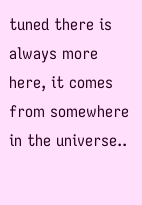tuned there is always more here, it comes from somewhere in the universe..